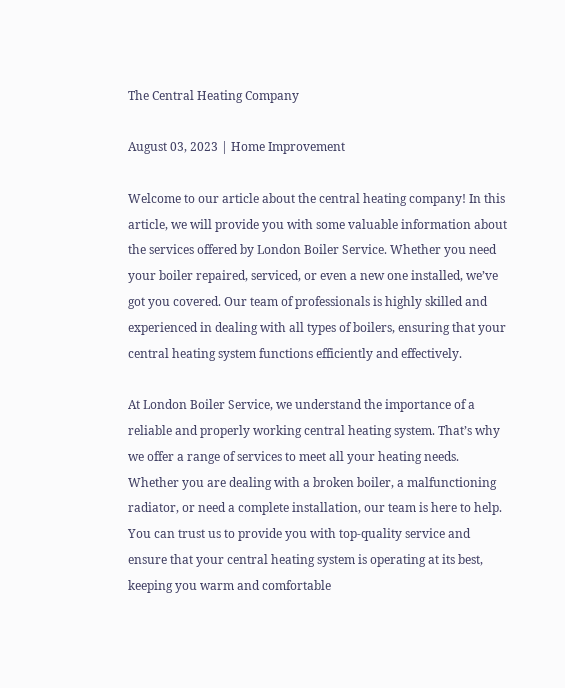The Central Heating Company

August 03, 2023 | Home Improvement

Welcome to our article about the central heating company! In this article, we will provide you with some valuable information about the services offered by London Boiler Service. Whether you need your boiler repaired, serviced, or even a new one installed, we’ve got you covered. Our team of professionals is highly skilled and experienced in dealing with all types of boilers, ensuring that your central heating system functions efficiently and effectively.

At London Boiler Service, we understand the importance of a reliable and properly working central heating system. That’s why we offer a range of services to meet all your heating needs. Whether you are dealing with a broken boiler, a malfunctioning radiator, or need a complete installation, our team is here to help. You can trust us to provide you with top-quality service and ensure that your central heating system is operating at its best, keeping you warm and comfortable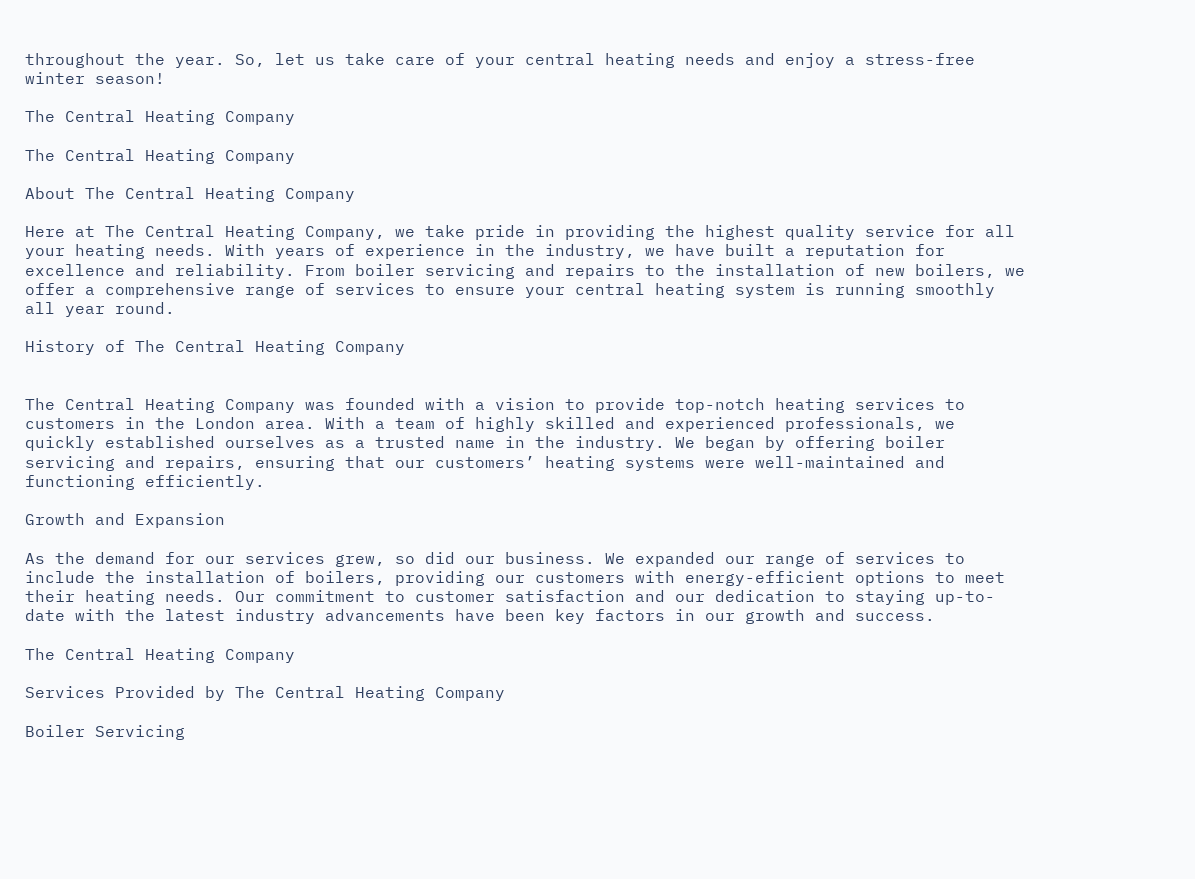throughout the year. So, let us take care of your central heating needs and enjoy a stress-free winter season!

The Central Heating Company

The Central Heating Company

About The Central Heating Company

Here at The Central Heating Company, we take pride in providing the highest quality service for all your heating needs. With years of experience in the industry, we have built a reputation for excellence and reliability. From boiler servicing and repairs to the installation of new boilers, we offer a comprehensive range of services to ensure your central heating system is running smoothly all year round.

History of The Central Heating Company


The Central Heating Company was founded with a vision to provide top-notch heating services to customers in the London area. With a team of highly skilled and experienced professionals, we quickly established ourselves as a trusted name in the industry. We began by offering boiler servicing and repairs, ensuring that our customers’ heating systems were well-maintained and functioning efficiently.

Growth and Expansion

As the demand for our services grew, so did our business. We expanded our range of services to include the installation of boilers, providing our customers with energy-efficient options to meet their heating needs. Our commitment to customer satisfaction and our dedication to staying up-to-date with the latest industry advancements have been key factors in our growth and success.

The Central Heating Company

Services Provided by The Central Heating Company

Boiler Servicing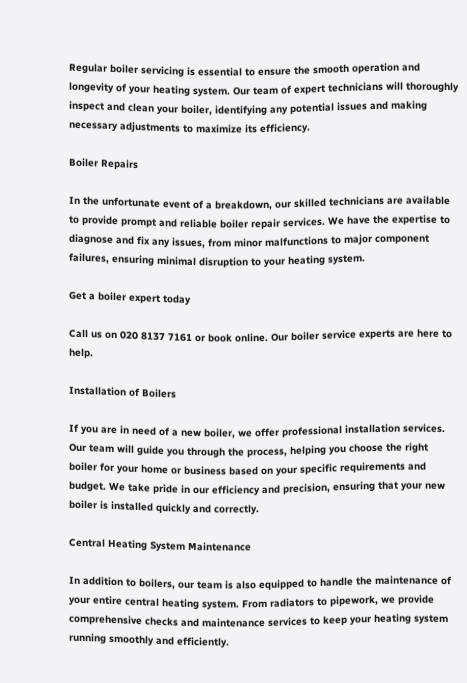Regular boiler servicing is essential to ensure the smooth operation and longevity of your heating system. Our team of expert technicians will thoroughly inspect and clean your boiler, identifying any potential issues and making necessary adjustments to maximize its efficiency.

Boiler Repairs

In the unfortunate event of a breakdown, our skilled technicians are available to provide prompt and reliable boiler repair services. We have the expertise to diagnose and fix any issues, from minor malfunctions to major component failures, ensuring minimal disruption to your heating system.

Get a boiler expert today

Call us on 020 8137 7161 or book online. Our boiler service experts are here to help.

Installation of Boilers

If you are in need of a new boiler, we offer professional installation services. Our team will guide you through the process, helping you choose the right boiler for your home or business based on your specific requirements and budget. We take pride in our efficiency and precision, ensuring that your new boiler is installed quickly and correctly.

Central Heating System Maintenance

In addition to boilers, our team is also equipped to handle the maintenance of your entire central heating system. From radiators to pipework, we provide comprehensive checks and maintenance services to keep your heating system running smoothly and efficiently.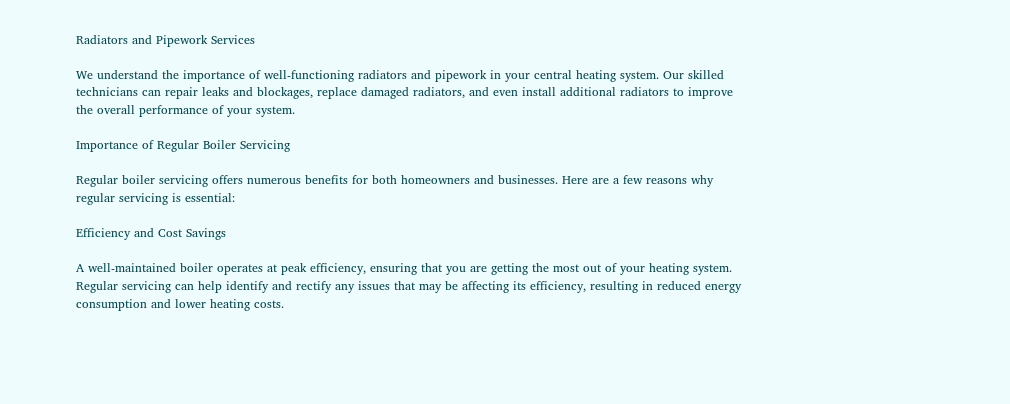Radiators and Pipework Services

We understand the importance of well-functioning radiators and pipework in your central heating system. Our skilled technicians can repair leaks and blockages, replace damaged radiators, and even install additional radiators to improve the overall performance of your system.

Importance of Regular Boiler Servicing

Regular boiler servicing offers numerous benefits for both homeowners and businesses. Here are a few reasons why regular servicing is essential:

Efficiency and Cost Savings

A well-maintained boiler operates at peak efficiency, ensuring that you are getting the most out of your heating system. Regular servicing can help identify and rectify any issues that may be affecting its efficiency, resulting in reduced energy consumption and lower heating costs.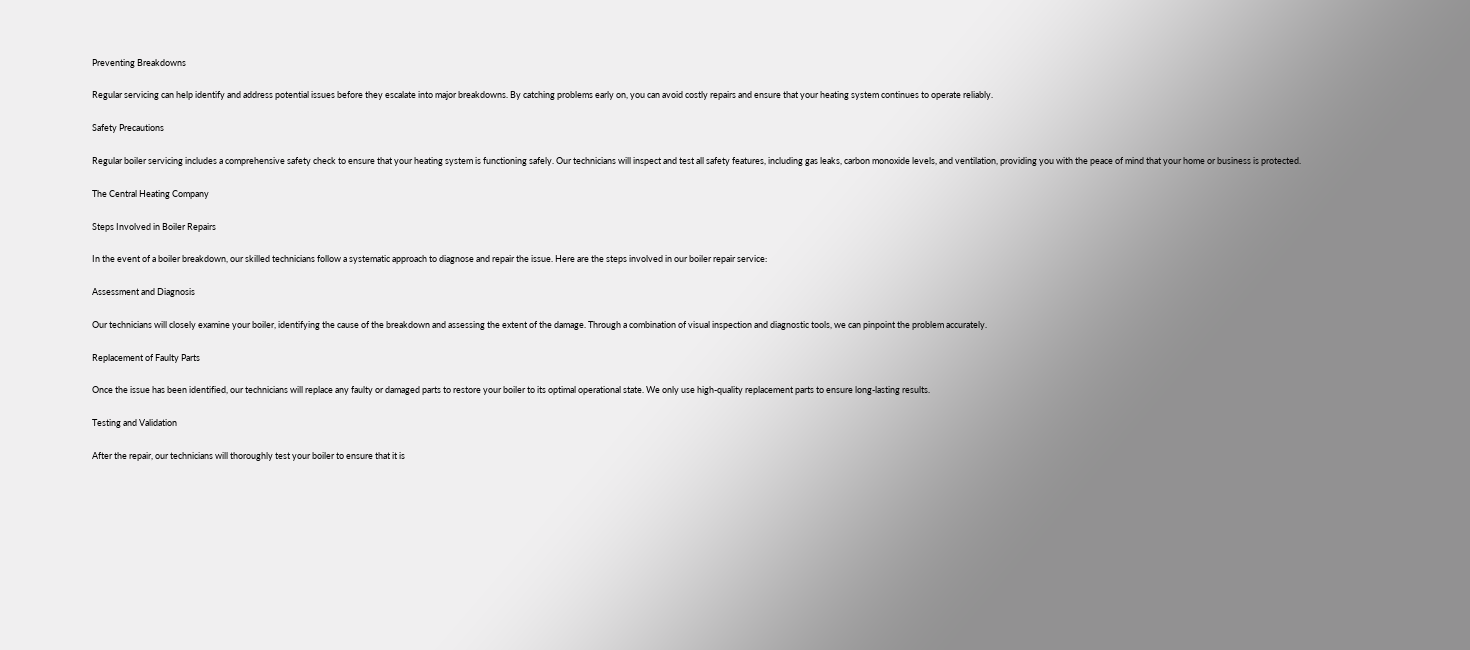Preventing Breakdowns

Regular servicing can help identify and address potential issues before they escalate into major breakdowns. By catching problems early on, you can avoid costly repairs and ensure that your heating system continues to operate reliably.

Safety Precautions

Regular boiler servicing includes a comprehensive safety check to ensure that your heating system is functioning safely. Our technicians will inspect and test all safety features, including gas leaks, carbon monoxide levels, and ventilation, providing you with the peace of mind that your home or business is protected.

The Central Heating Company

Steps Involved in Boiler Repairs

In the event of a boiler breakdown, our skilled technicians follow a systematic approach to diagnose and repair the issue. Here are the steps involved in our boiler repair service:

Assessment and Diagnosis

Our technicians will closely examine your boiler, identifying the cause of the breakdown and assessing the extent of the damage. Through a combination of visual inspection and diagnostic tools, we can pinpoint the problem accurately.

Replacement of Faulty Parts

Once the issue has been identified, our technicians will replace any faulty or damaged parts to restore your boiler to its optimal operational state. We only use high-quality replacement parts to ensure long-lasting results.

Testing and Validation

After the repair, our technicians will thoroughly test your boiler to ensure that it is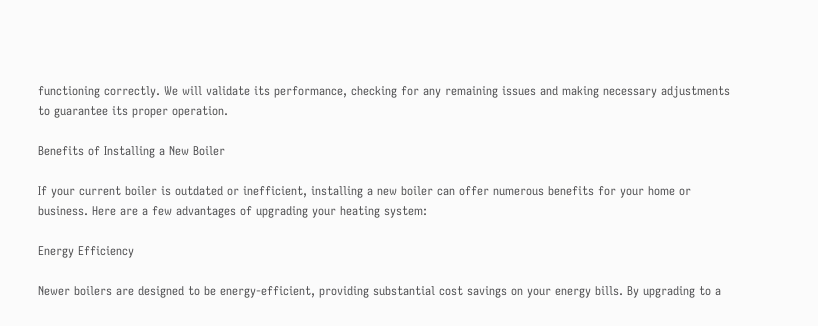functioning correctly. We will validate its performance, checking for any remaining issues and making necessary adjustments to guarantee its proper operation.

Benefits of Installing a New Boiler

If your current boiler is outdated or inefficient, installing a new boiler can offer numerous benefits for your home or business. Here are a few advantages of upgrading your heating system:

Energy Efficiency

Newer boilers are designed to be energy-efficient, providing substantial cost savings on your energy bills. By upgrading to a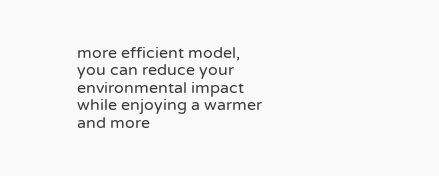more efficient model, you can reduce your environmental impact while enjoying a warmer and more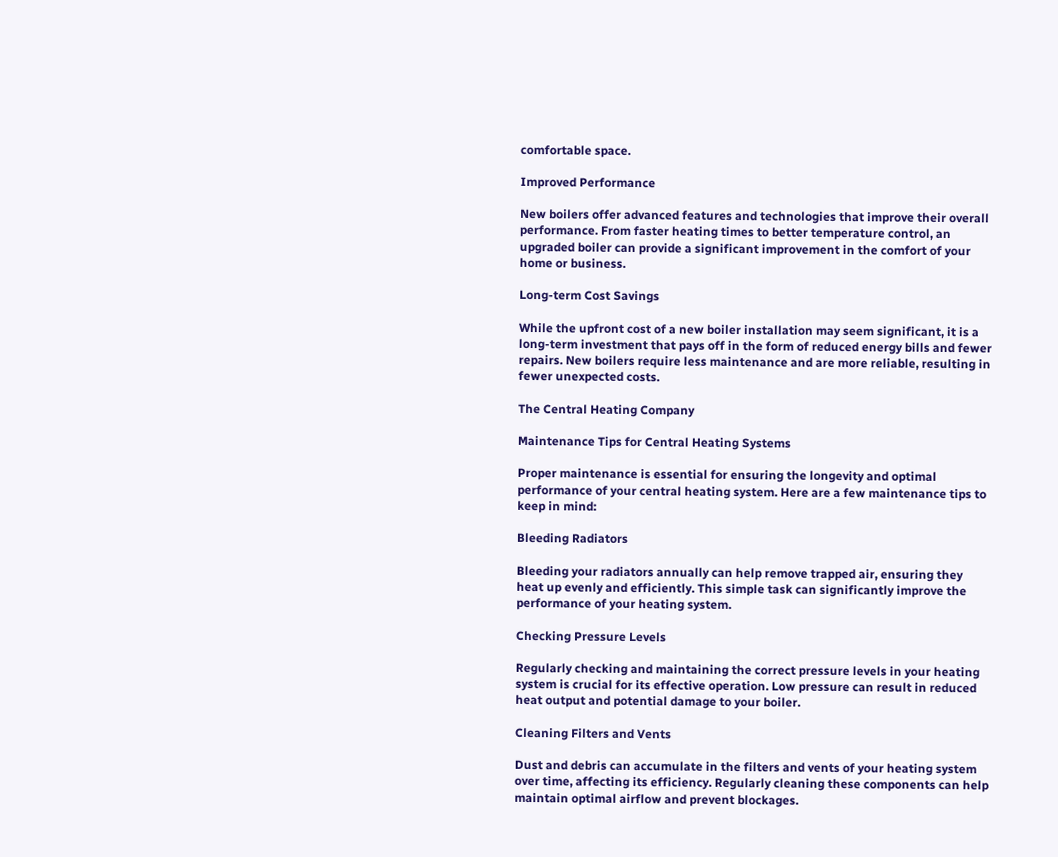comfortable space.

Improved Performance

New boilers offer advanced features and technologies that improve their overall performance. From faster heating times to better temperature control, an upgraded boiler can provide a significant improvement in the comfort of your home or business.

Long-term Cost Savings

While the upfront cost of a new boiler installation may seem significant, it is a long-term investment that pays off in the form of reduced energy bills and fewer repairs. New boilers require less maintenance and are more reliable, resulting in fewer unexpected costs.

The Central Heating Company

Maintenance Tips for Central Heating Systems

Proper maintenance is essential for ensuring the longevity and optimal performance of your central heating system. Here are a few maintenance tips to keep in mind:

Bleeding Radiators

Bleeding your radiators annually can help remove trapped air, ensuring they heat up evenly and efficiently. This simple task can significantly improve the performance of your heating system.

Checking Pressure Levels

Regularly checking and maintaining the correct pressure levels in your heating system is crucial for its effective operation. Low pressure can result in reduced heat output and potential damage to your boiler.

Cleaning Filters and Vents

Dust and debris can accumulate in the filters and vents of your heating system over time, affecting its efficiency. Regularly cleaning these components can help maintain optimal airflow and prevent blockages.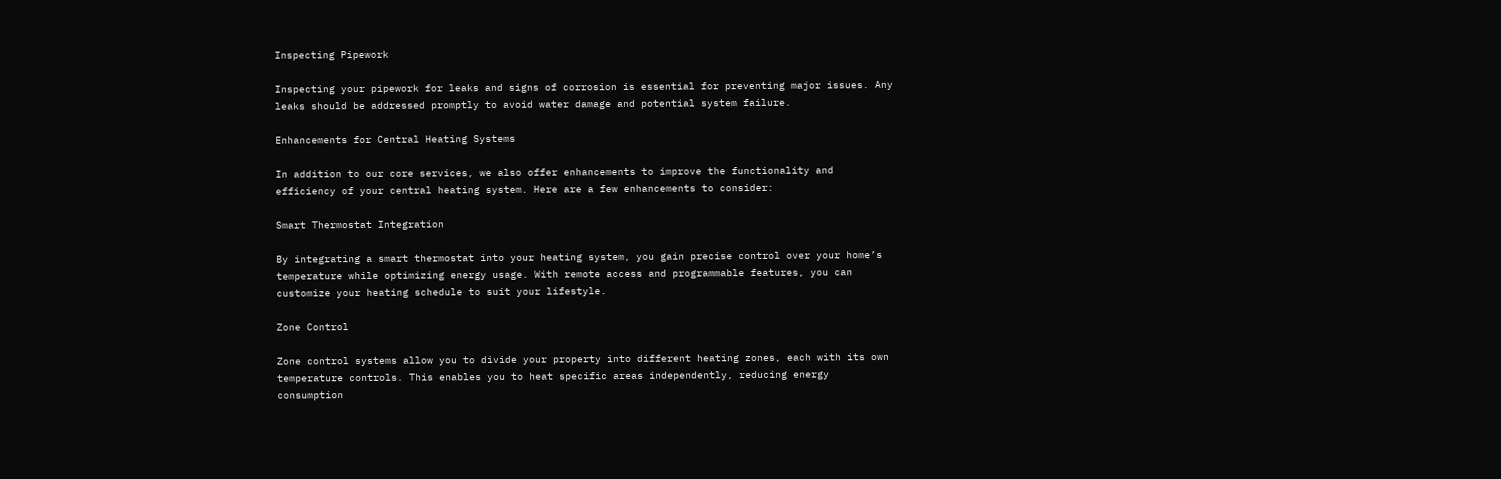Inspecting Pipework

Inspecting your pipework for leaks and signs of corrosion is essential for preventing major issues. Any leaks should be addressed promptly to avoid water damage and potential system failure.

Enhancements for Central Heating Systems

In addition to our core services, we also offer enhancements to improve the functionality and efficiency of your central heating system. Here are a few enhancements to consider:

Smart Thermostat Integration

By integrating a smart thermostat into your heating system, you gain precise control over your home’s temperature while optimizing energy usage. With remote access and programmable features, you can customize your heating schedule to suit your lifestyle.

Zone Control

Zone control systems allow you to divide your property into different heating zones, each with its own temperature controls. This enables you to heat specific areas independently, reducing energy consumption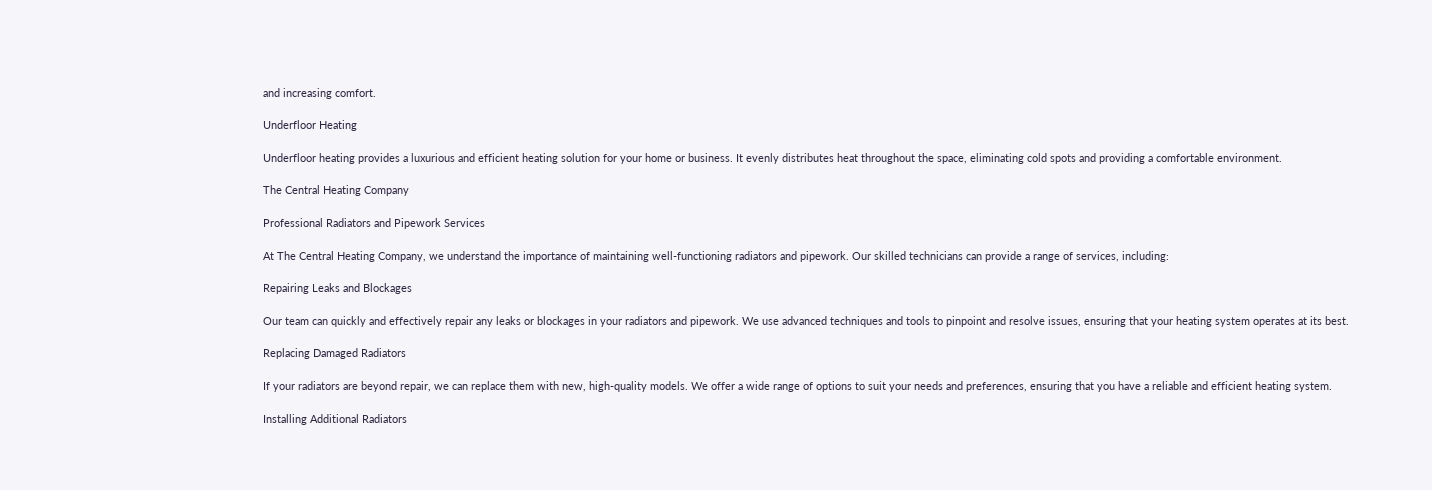and increasing comfort.

Underfloor Heating

Underfloor heating provides a luxurious and efficient heating solution for your home or business. It evenly distributes heat throughout the space, eliminating cold spots and providing a comfortable environment.

The Central Heating Company

Professional Radiators and Pipework Services

At The Central Heating Company, we understand the importance of maintaining well-functioning radiators and pipework. Our skilled technicians can provide a range of services, including:

Repairing Leaks and Blockages

Our team can quickly and effectively repair any leaks or blockages in your radiators and pipework. We use advanced techniques and tools to pinpoint and resolve issues, ensuring that your heating system operates at its best.

Replacing Damaged Radiators

If your radiators are beyond repair, we can replace them with new, high-quality models. We offer a wide range of options to suit your needs and preferences, ensuring that you have a reliable and efficient heating system.

Installing Additional Radiators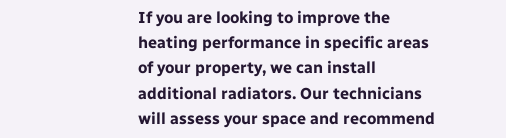If you are looking to improve the heating performance in specific areas of your property, we can install additional radiators. Our technicians will assess your space and recommend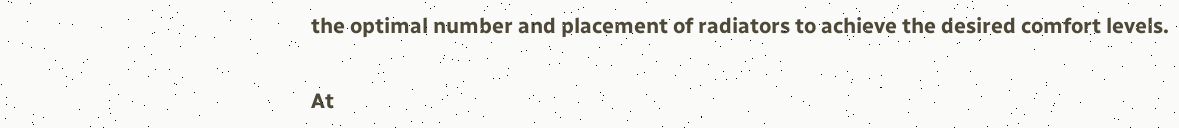the optimal number and placement of radiators to achieve the desired comfort levels.


At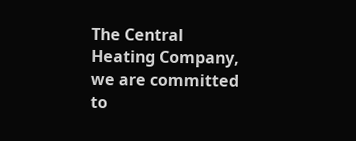The Central Heating Company, we are committed to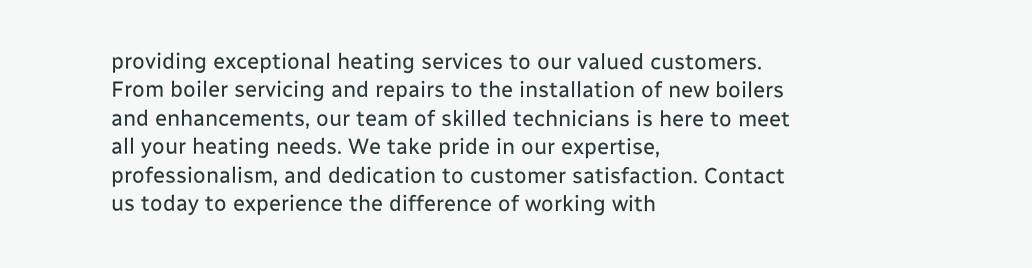providing exceptional heating services to our valued customers. From boiler servicing and repairs to the installation of new boilers and enhancements, our team of skilled technicians is here to meet all your heating needs. We take pride in our expertise, professionalism, and dedication to customer satisfaction. Contact us today to experience the difference of working with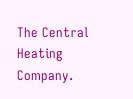The Central Heating Company.